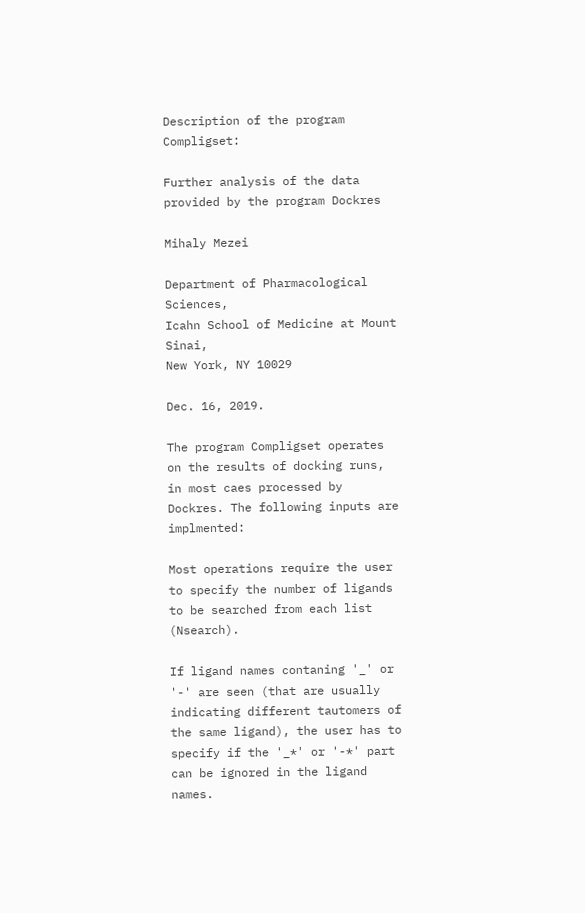Description of the program Compligset:

Further analysis of the data provided by the program Dockres

Mihaly Mezei

Department of Pharmacological Sciences,
Icahn School of Medicine at Mount Sinai,
New York, NY 10029

Dec. 16, 2019.

The program Compligset operates on the results of docking runs, in most caes processed by Dockres. The following inputs are implmented:

Most operations require the user to specify the number of ligands to be searched from each list (Nsearch).

If ligand names contaning '_' or '-' are seen (that are usually indicating different tautomers of the same ligand), the user has to specify if the '_*' or '-*' part can be ignored in the ligand names.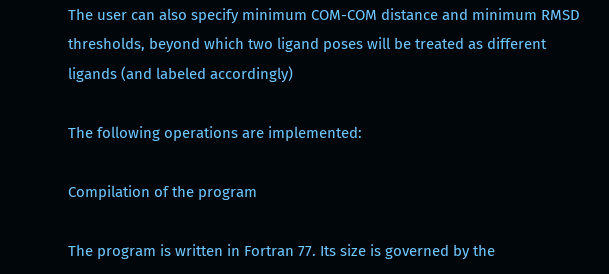The user can also specify minimum COM-COM distance and minimum RMSD thresholds, beyond which two ligand poses will be treated as different ligands (and labeled accordingly)

The following operations are implemented:

Compilation of the program

The program is written in Fortran 77. Its size is governed by the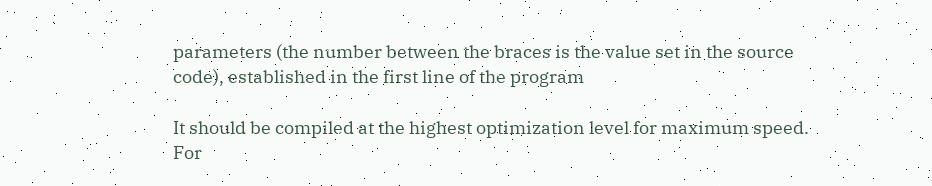parameters (the number between the braces is the value set in the source code), established in the first line of the program

It should be compiled at the highest optimization level for maximum speed. For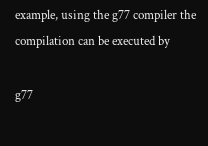example, using the g77 compiler the compilation can be executed by

g77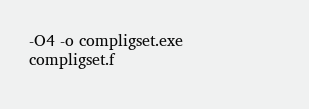-O4 -o compligset.exe compligset.f